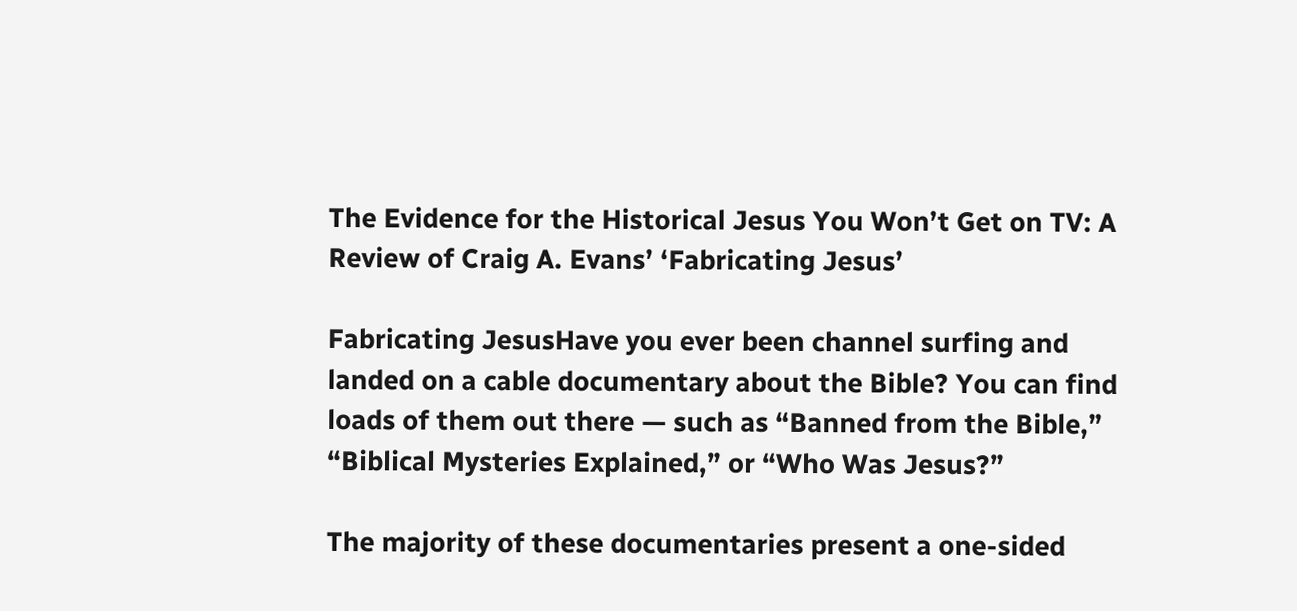The Evidence for the Historical Jesus You Won’t Get on TV: A Review of Craig A. Evans’ ‘Fabricating Jesus’

Fabricating JesusHave you ever been channel surfing and landed on a cable documentary about the Bible? You can find loads of them out there — such as “Banned from the Bible,” “Biblical Mysteries Explained,” or “Who Was Jesus?”

The majority of these documentaries present a one-sided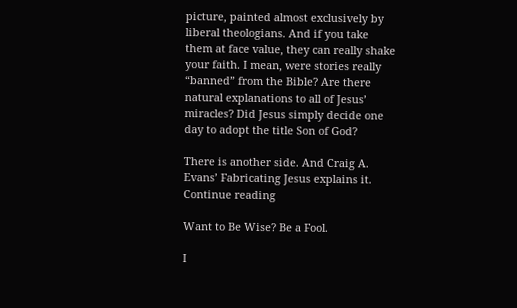picture, painted almost exclusively by liberal theologians. And if you take them at face value, they can really shake your faith. I mean, were stories really “banned” from the Bible? Are there natural explanations to all of Jesus’ miracles? Did Jesus simply decide one day to adopt the title Son of God?

There is another side. And Craig A. Evans’ Fabricating Jesus explains it.  Continue reading

Want to Be Wise? Be a Fool.

I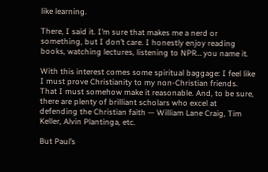like learning.

There, I said it. I’m sure that makes me a nerd or something, but I don’t care. I honestly enjoy reading books, watching lectures, listening to NPR… you name it.

With this interest comes some spiritual baggage: I feel like I must prove Christianity to my non-Christian friends. That I must somehow make it reasonable. And, to be sure, there are plenty of brilliant scholars who excel at defending the Christian faith — William Lane Craig, Tim Keller, Alvin Plantinga, etc.

But Paul’s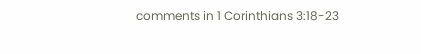comments in 1 Corinthians 3:18-23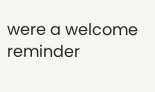were a welcome reminder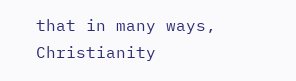that in many ways, Christianity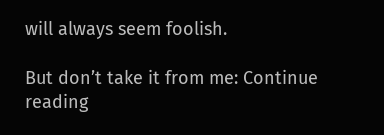will always seem foolish.

But don’t take it from me: Continue reading